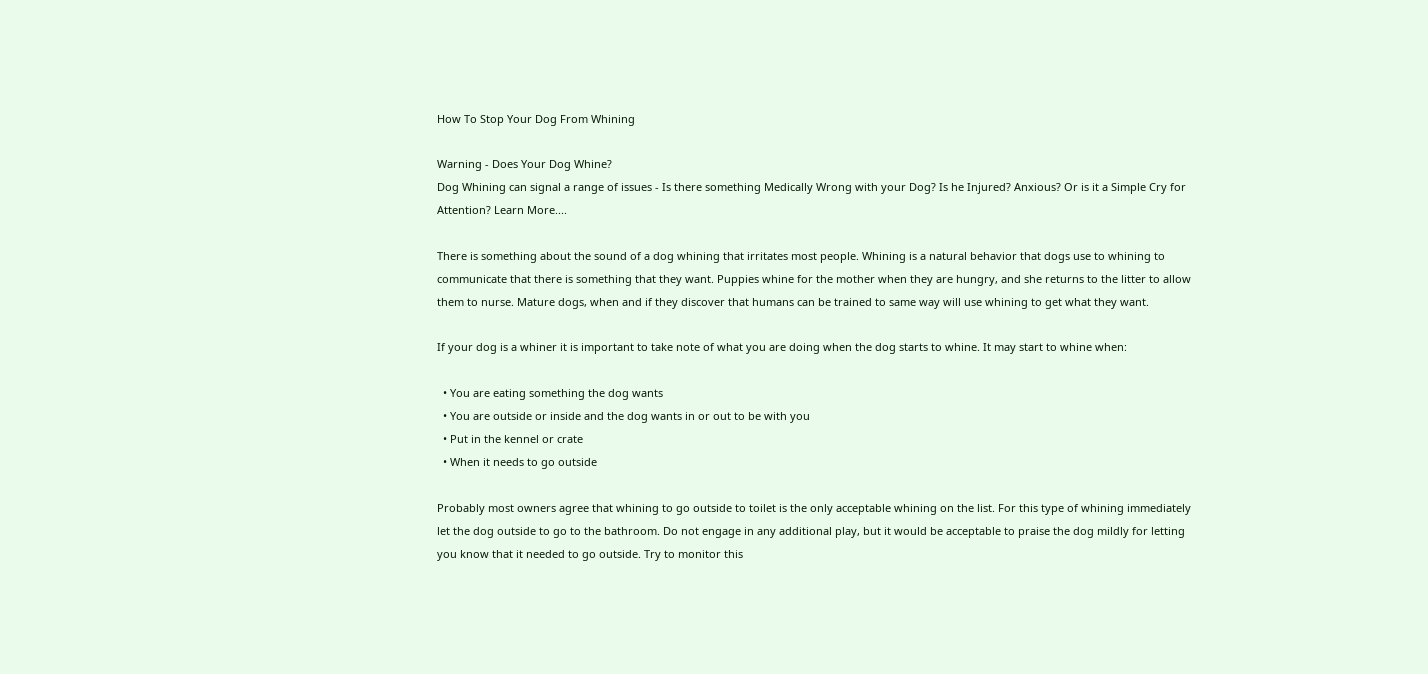How To Stop Your Dog From Whining

Warning - Does Your Dog Whine?
Dog Whining can signal a range of issues - Is there something Medically Wrong with your Dog? Is he Injured? Anxious? Or is it a Simple Cry for Attention? Learn More....

There is something about the sound of a dog whining that irritates most people. Whining is a natural behavior that dogs use to whining to communicate that there is something that they want. Puppies whine for the mother when they are hungry, and she returns to the litter to allow them to nurse. Mature dogs, when and if they discover that humans can be trained to same way will use whining to get what they want.

If your dog is a whiner it is important to take note of what you are doing when the dog starts to whine. It may start to whine when:

  • You are eating something the dog wants
  • You are outside or inside and the dog wants in or out to be with you
  • Put in the kennel or crate
  • When it needs to go outside

Probably most owners agree that whining to go outside to toilet is the only acceptable whining on the list. For this type of whining immediately let the dog outside to go to the bathroom. Do not engage in any additional play, but it would be acceptable to praise the dog mildly for letting you know that it needed to go outside. Try to monitor this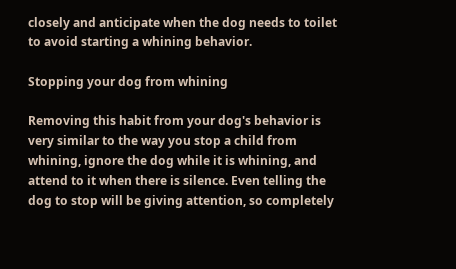closely and anticipate when the dog needs to toilet to avoid starting a whining behavior.

Stopping your dog from whining

Removing this habit from your dog's behavior is very similar to the way you stop a child from whining, ignore the dog while it is whining, and attend to it when there is silence. Even telling the dog to stop will be giving attention, so completely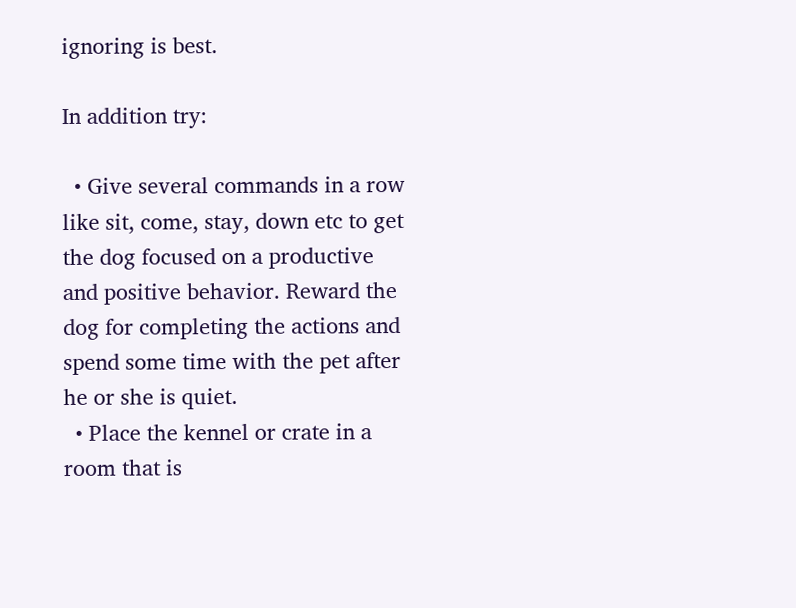ignoring is best.

In addition try:

  • Give several commands in a row like sit, come, stay, down etc to get the dog focused on a productive and positive behavior. Reward the dog for completing the actions and spend some time with the pet after he or she is quiet.
  • Place the kennel or crate in a room that is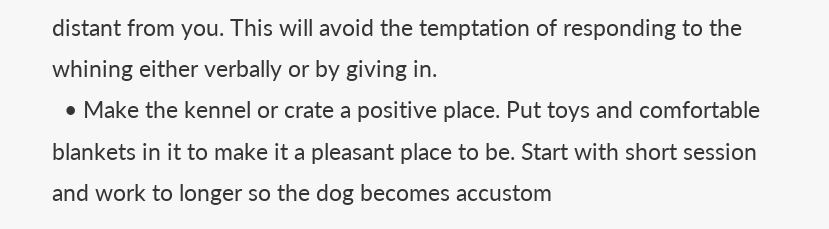distant from you. This will avoid the temptation of responding to the whining either verbally or by giving in.
  • Make the kennel or crate a positive place. Put toys and comfortable blankets in it to make it a pleasant place to be. Start with short session and work to longer so the dog becomes accustom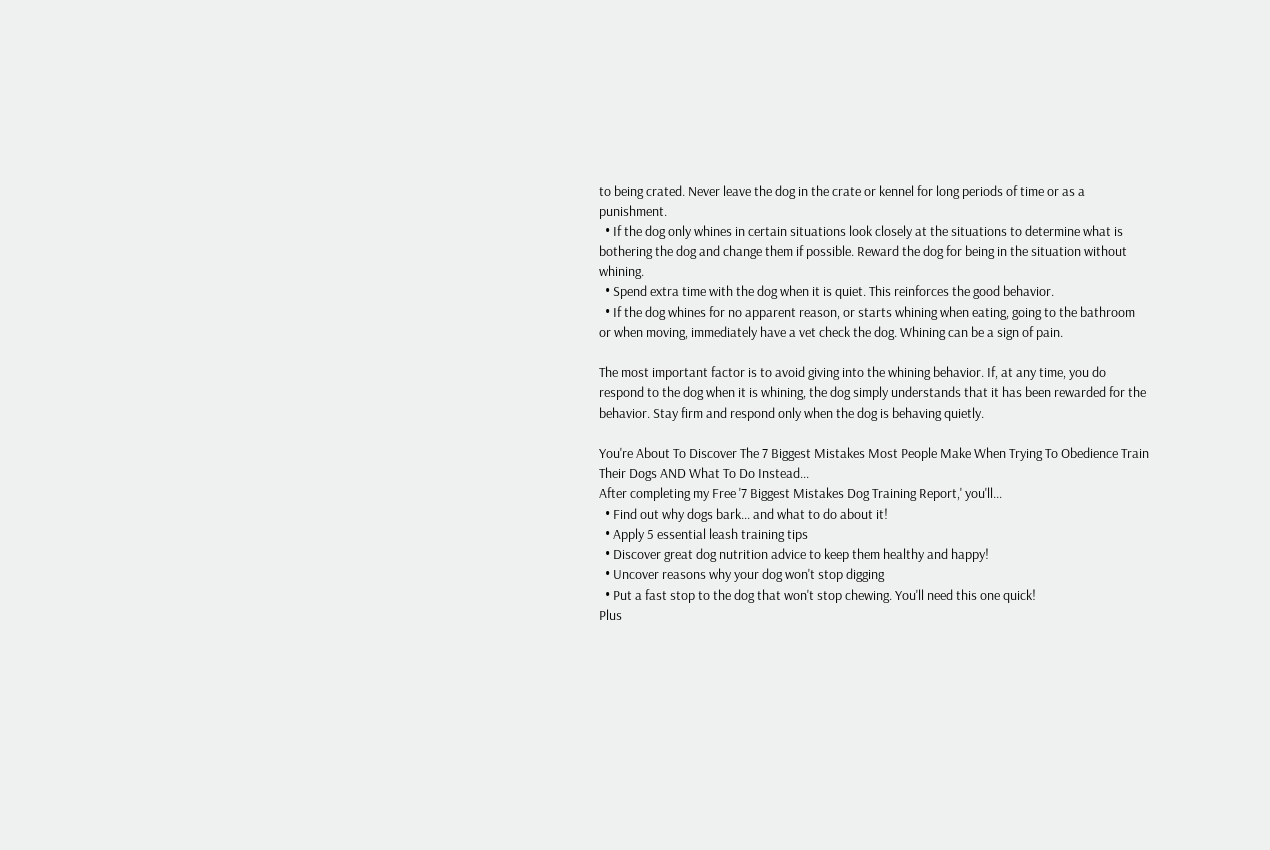to being crated. Never leave the dog in the crate or kennel for long periods of time or as a punishment.
  • If the dog only whines in certain situations look closely at the situations to determine what is bothering the dog and change them if possible. Reward the dog for being in the situation without whining.
  • Spend extra time with the dog when it is quiet. This reinforces the good behavior.
  • If the dog whines for no apparent reason, or starts whining when eating, going to the bathroom or when moving, immediately have a vet check the dog. Whining can be a sign of pain.

The most important factor is to avoid giving into the whining behavior. If, at any time, you do respond to the dog when it is whining, the dog simply understands that it has been rewarded for the behavior. Stay firm and respond only when the dog is behaving quietly.

You're About To Discover The 7 Biggest Mistakes Most People Make When Trying To Obedience Train Their Dogs AND What To Do Instead...
After completing my Free '7 Biggest Mistakes Dog Training Report,' you'll...
  • Find out why dogs bark... and what to do about it!
  • Apply 5 essential leash training tips
  • Discover great dog nutrition advice to keep them healthy and happy!
  • Uncover reasons why your dog won't stop digging
  • Put a fast stop to the dog that won't stop chewing. You'll need this one quick!
Plus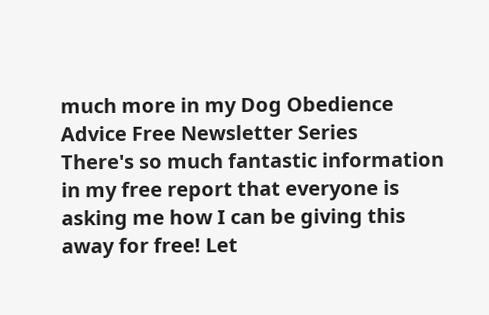much more in my Dog Obedience Advice Free Newsletter Series
There's so much fantastic information in my free report that everyone is asking me how I can be giving this away for free! Let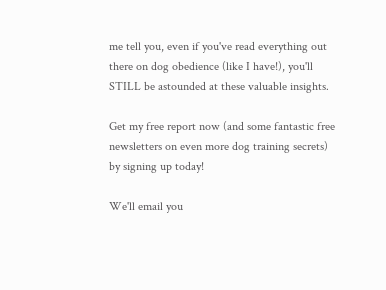me tell you, even if you've read everything out there on dog obedience (like I have!), you'll STILL be astounded at these valuable insights.

Get my free report now (and some fantastic free newsletters on even more dog training secrets) by signing up today!

We'll email you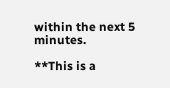within the next 5 minutes.

**This is a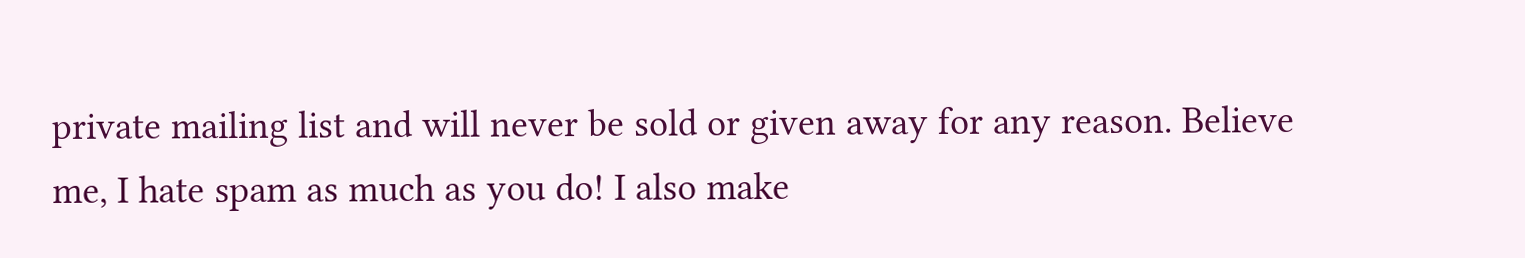private mailing list and will never be sold or given away for any reason. Believe me, I hate spam as much as you do! I also make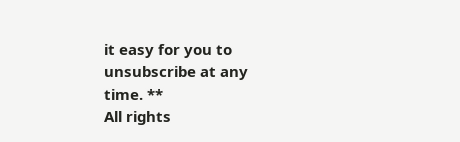it easy for you to unsubscribe at any time. **
All rights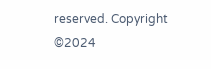reserved. Copyright ©2024